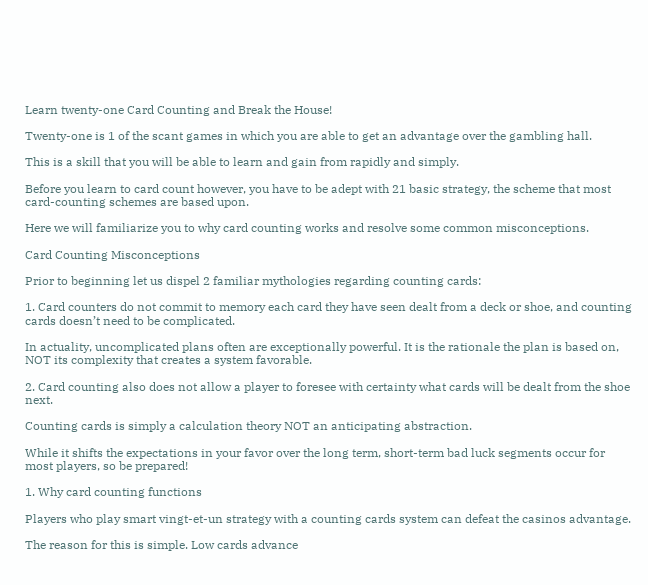Learn twenty-one Card Counting and Break the House!

Twenty-one is 1 of the scant games in which you are able to get an advantage over the gambling hall.

This is a skill that you will be able to learn and gain from rapidly and simply.

Before you learn to card count however, you have to be adept with 21 basic strategy, the scheme that most card-counting schemes are based upon.

Here we will familiarize you to why card counting works and resolve some common misconceptions.

Card Counting Misconceptions

Prior to beginning let us dispel 2 familiar mythologies regarding counting cards:

1. Card counters do not commit to memory each card they have seen dealt from a deck or shoe, and counting cards doesn’t need to be complicated.

In actuality, uncomplicated plans often are exceptionally powerful. It is the rationale the plan is based on, NOT its complexity that creates a system favorable.

2. Card counting also does not allow a player to foresee with certainty what cards will be dealt from the shoe next.

Counting cards is simply a calculation theory NOT an anticipating abstraction.

While it shifts the expectations in your favor over the long term, short-term bad luck segments occur for most players, so be prepared!

1. Why card counting functions

Players who play smart vingt-et-un strategy with a counting cards system can defeat the casinos advantage.

The reason for this is simple. Low cards advance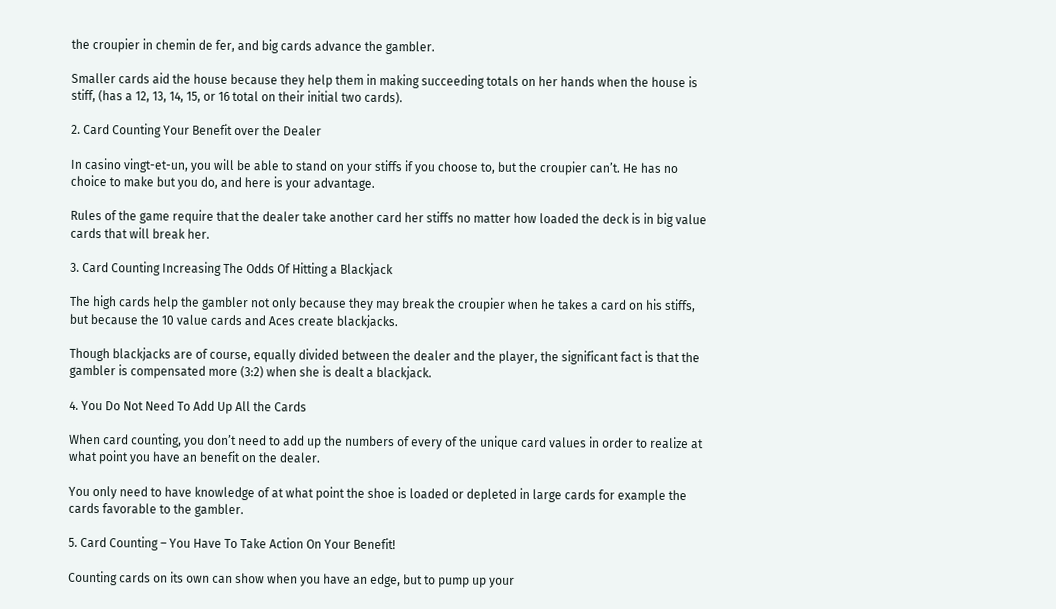the croupier in chemin de fer, and big cards advance the gambler.

Smaller cards aid the house because they help them in making succeeding totals on her hands when the house is stiff, (has a 12, 13, 14, 15, or 16 total on their initial two cards).

2. Card Counting Your Benefit over the Dealer

In casino vingt-et-un, you will be able to stand on your stiffs if you choose to, but the croupier can’t. He has no choice to make but you do, and here is your advantage.

Rules of the game require that the dealer take another card her stiffs no matter how loaded the deck is in big value cards that will break her.

3. Card Counting Increasing The Odds Of Hitting a Blackjack

The high cards help the gambler not only because they may break the croupier when he takes a card on his stiffs, but because the 10 value cards and Aces create blackjacks.

Though blackjacks are of course, equally divided between the dealer and the player, the significant fact is that the gambler is compensated more (3:2) when she is dealt a blackjack.

4. You Do Not Need To Add Up All the Cards

When card counting, you don’t need to add up the numbers of every of the unique card values in order to realize at what point you have an benefit on the dealer.

You only need to have knowledge of at what point the shoe is loaded or depleted in large cards for example the cards favorable to the gambler.

5. Card Counting – You Have To Take Action On Your Benefit!

Counting cards on its own can show when you have an edge, but to pump up your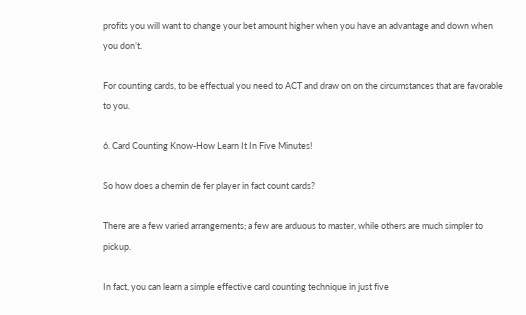profits you will want to change your bet amount higher when you have an advantage and down when you don’t.

For counting cards, to be effectual you need to ACT and draw on on the circumstances that are favorable to you.

6. Card Counting Know-How Learn It In Five Minutes!

So how does a chemin de fer player in fact count cards?

There are a few varied arrangements; a few are arduous to master, while others are much simpler to pickup.

In fact, you can learn a simple effective card counting technique in just five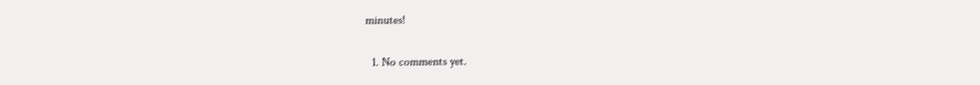minutes!

  1. No comments yet.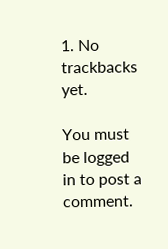1. No trackbacks yet.

You must be logged in to post a comment.